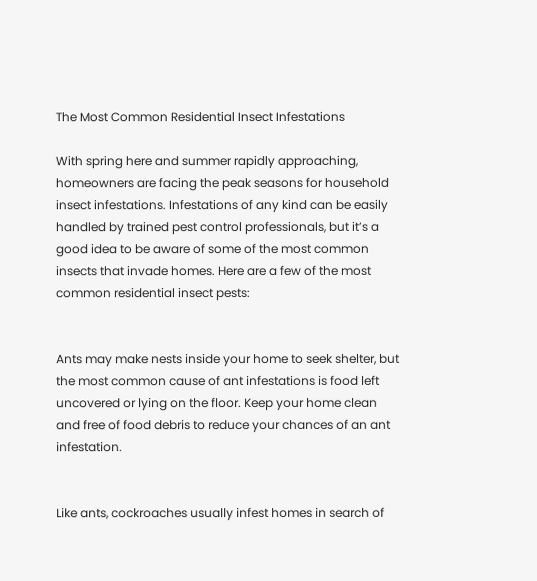The Most Common Residential Insect Infestations

With spring here and summer rapidly approaching, homeowners are facing the peak seasons for household insect infestations. Infestations of any kind can be easily handled by trained pest control professionals, but it’s a good idea to be aware of some of the most common insects that invade homes. Here are a few of the most common residential insect pests:


Ants may make nests inside your home to seek shelter, but the most common cause of ant infestations is food left uncovered or lying on the floor. Keep your home clean and free of food debris to reduce your chances of an ant infestation.


Like ants, cockroaches usually infest homes in search of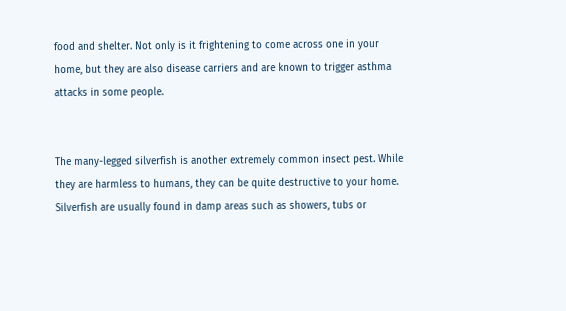food and shelter. Not only is it frightening to come across one in your home, but they are also disease carriers and are known to trigger asthma attacks in some people.


The many-legged silverfish is another extremely common insect pest. While they are harmless to humans, they can be quite destructive to your home. Silverfish are usually found in damp areas such as showers, tubs or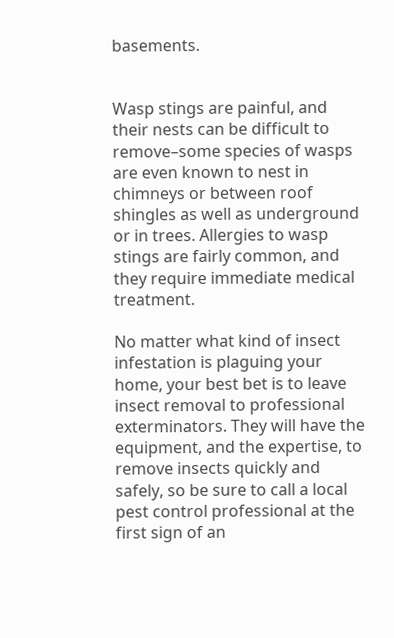basements.


Wasp stings are painful, and their nests can be difficult to remove–some species of wasps are even known to nest in chimneys or between roof shingles as well as underground or in trees. Allergies to wasp stings are fairly common, and they require immediate medical treatment.

No matter what kind of insect infestation is plaguing your home, your best bet is to leave insect removal to professional exterminators. They will have the equipment, and the expertise, to remove insects quickly and safely, so be sure to call a local pest control professional at the first sign of an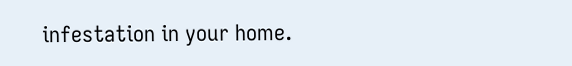infestation in your home.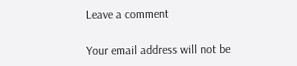Leave a comment

Your email address will not be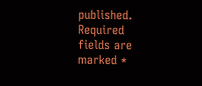published. Required fields are marked *